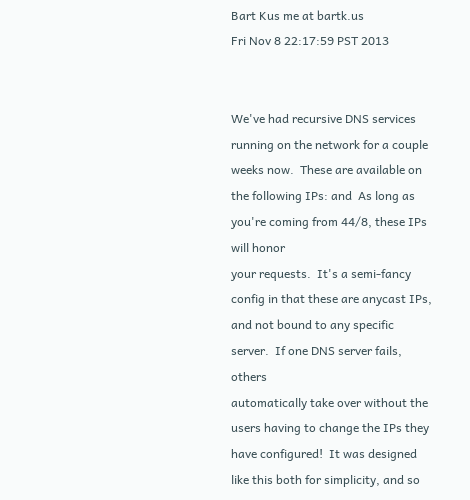Bart Kus me at bartk.us
Fri Nov 8 22:17:59 PST 2013


We've had recursive DNS services running on the network for a couple
weeks now.  These are available on the following IPs: and  As long as you're coming from 44/8, these IPs will honor
your requests.  It's a semi-fancy config in that these are anycast IPs,
and not bound to any specific server.  If one DNS server fails, others
automatically take over without the users having to change the IPs they
have configured!  It was designed like this both for simplicity, and so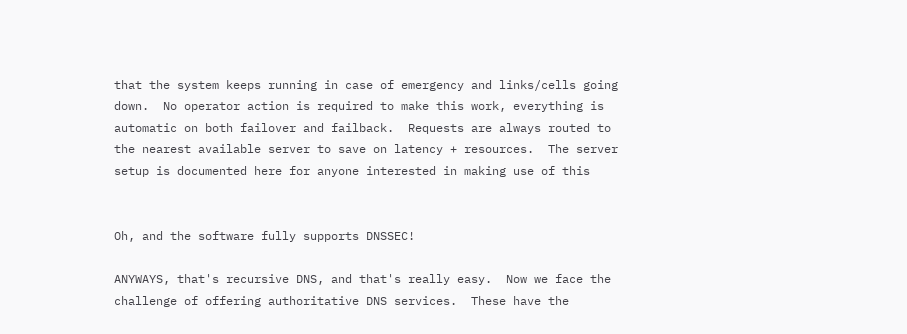that the system keeps running in case of emergency and links/cells going
down.  No operator action is required to make this work, everything is
automatic on both failover and failback.  Requests are always routed to
the nearest available server to save on latency + resources.  The server
setup is documented here for anyone interested in making use of this


Oh, and the software fully supports DNSSEC!

ANYWAYS, that's recursive DNS, and that's really easy.  Now we face the
challenge of offering authoritative DNS services.  These have the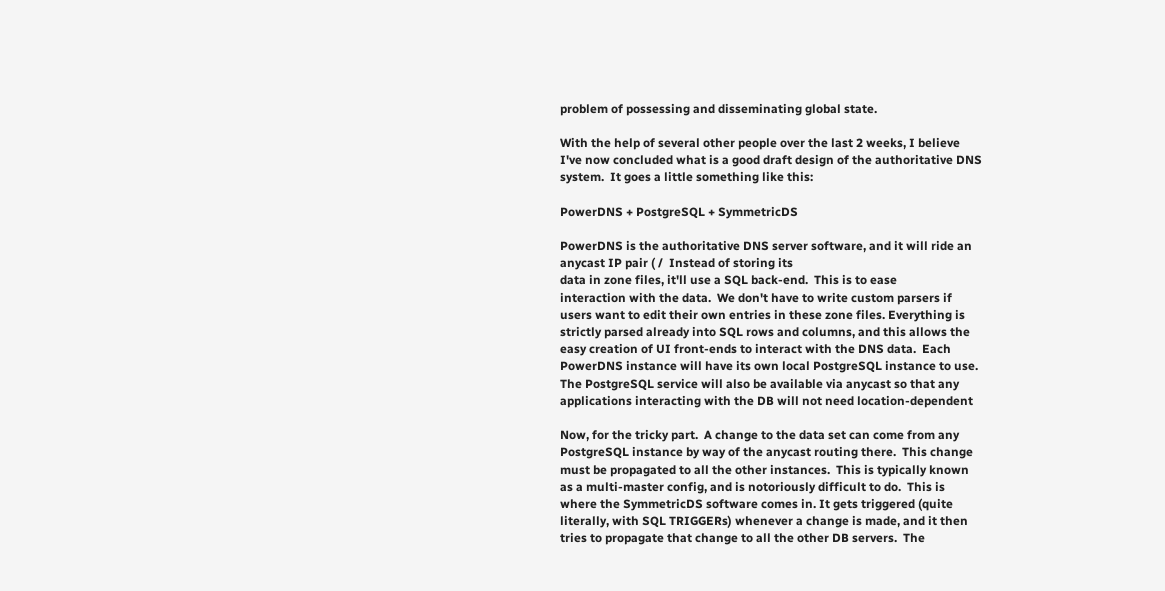problem of possessing and disseminating global state.

With the help of several other people over the last 2 weeks, I believe
I've now concluded what is a good draft design of the authoritative DNS
system.  It goes a little something like this:

PowerDNS + PostgreSQL + SymmetricDS

PowerDNS is the authoritative DNS server software, and it will ride an
anycast IP pair ( /  Instead of storing its
data in zone files, it'll use a SQL back-end.  This is to ease
interaction with the data.  We don't have to write custom parsers if
users want to edit their own entries in these zone files. Everything is
strictly parsed already into SQL rows and columns, and this allows the
easy creation of UI front-ends to interact with the DNS data.  Each
PowerDNS instance will have its own local PostgreSQL instance to use.
The PostgreSQL service will also be available via anycast so that any
applications interacting with the DB will not need location-dependent

Now, for the tricky part.  A change to the data set can come from any
PostgreSQL instance by way of the anycast routing there.  This change
must be propagated to all the other instances.  This is typically known
as a multi-master config, and is notoriously difficult to do.  This is
where the SymmetricDS software comes in. It gets triggered (quite
literally, with SQL TRIGGERs) whenever a change is made, and it then
tries to propagate that change to all the other DB servers.  The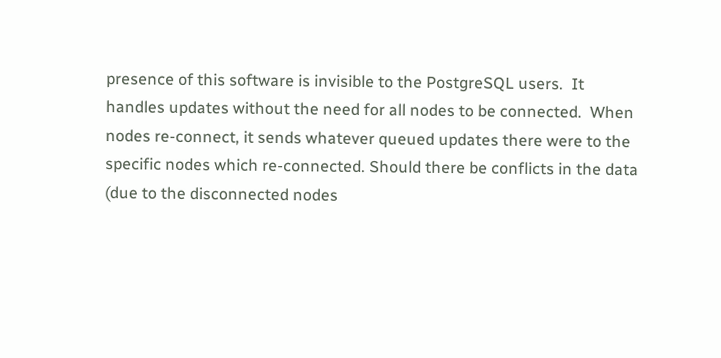presence of this software is invisible to the PostgreSQL users.  It
handles updates without the need for all nodes to be connected.  When
nodes re-connect, it sends whatever queued updates there were to the
specific nodes which re-connected. Should there be conflicts in the data
(due to the disconnected nodes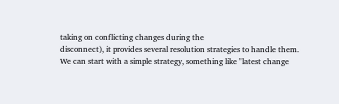taking on conflicting changes during the
disconnect), it provides several resolution strategies to handle them.
We can start with a simple strategy, something like "latest change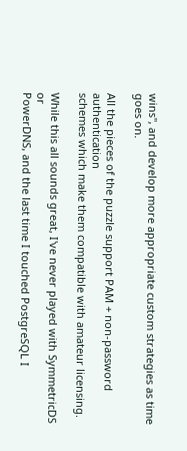wins", and develop more appropriate custom strategies as time goes on.

All the pieces of the puzzle support PAM + non-password authentication
schemes which make them compatible with amateur licensing.

While this all sounds great, I've never played with SymmetricDS or
PowerDNS, and the last time I touched PostgreSQL I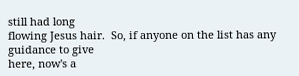still had long
flowing Jesus hair.  So, if anyone on the list has any guidance to give
here, now's a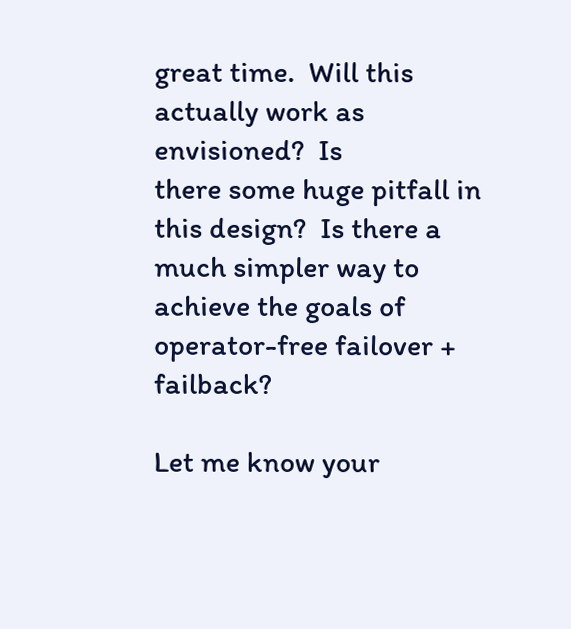great time.  Will this actually work as envisioned?  Is
there some huge pitfall in this design?  Is there a much simpler way to
achieve the goals of operator-free failover + failback?

Let me know your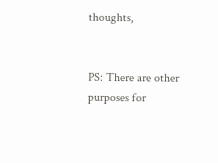thoughts,


PS: There are other purposes for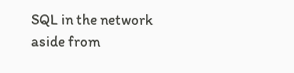SQL in the network aside from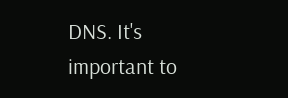DNS. It's
important to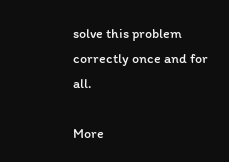solve this problem correctly once and for all.

More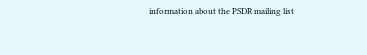information about the PSDR mailing list